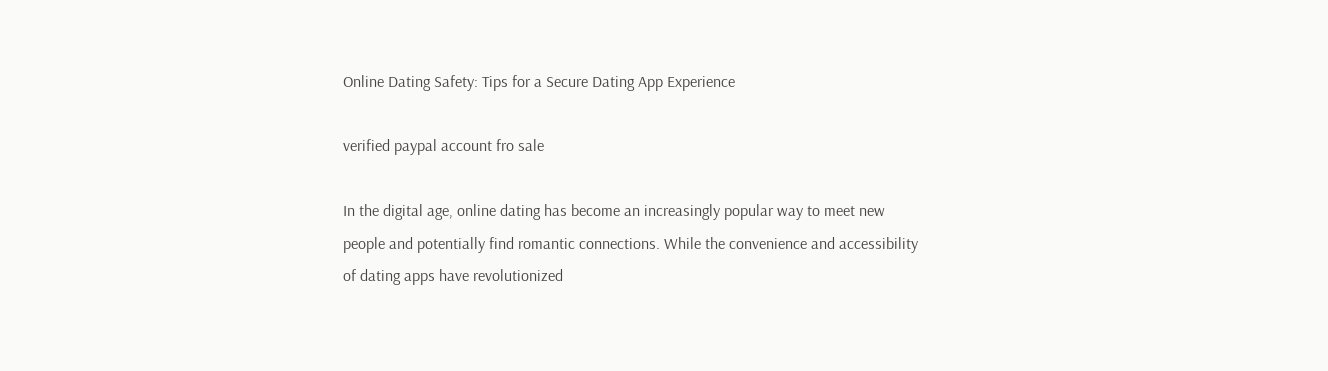Online Dating Safety: Tips for a Secure Dating App Experience

verified paypal account fro sale

In the digital age, online dating has become an increasingly popular way to meet new people and potentially find romantic connections. While the convenience and accessibility of dating apps have revolutionized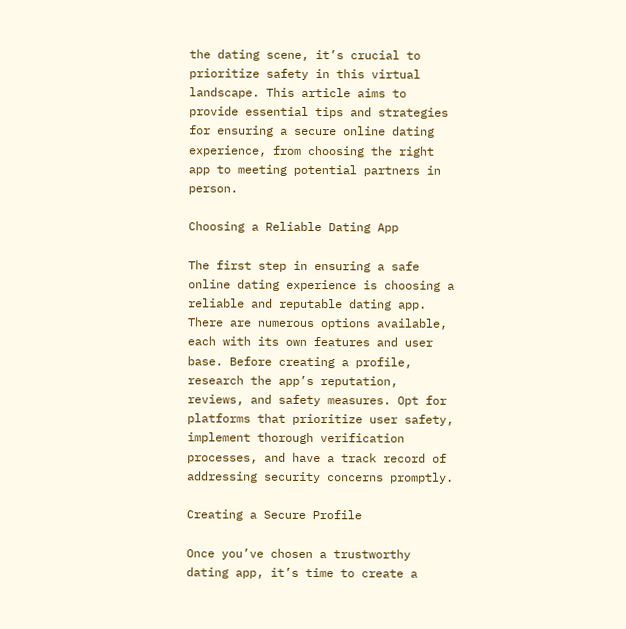the dating scene, it’s crucial to prioritize safety in this virtual landscape. This article aims to provide essential tips and strategies for ensuring a secure online dating experience, from choosing the right app to meeting potential partners in person.

Choosing a Reliable Dating App

The first step in ensuring a safe online dating experience is choosing a reliable and reputable dating app. There are numerous options available, each with its own features and user base. Before creating a profile, research the app’s reputation, reviews, and safety measures. Opt for platforms that prioritize user safety, implement thorough verification processes, and have a track record of addressing security concerns promptly.

Creating a Secure Profile

Once you’ve chosen a trustworthy dating app, it’s time to create a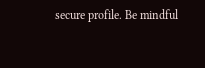secure profile. Be mindful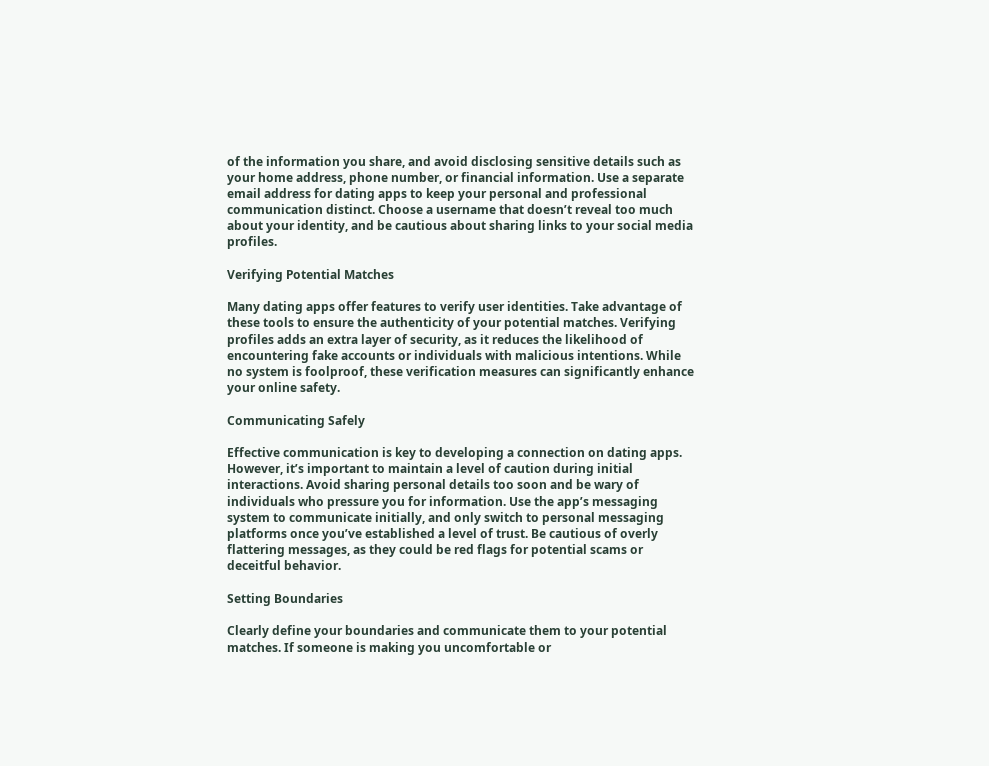of the information you share, and avoid disclosing sensitive details such as your home address, phone number, or financial information. Use a separate email address for dating apps to keep your personal and professional communication distinct. Choose a username that doesn’t reveal too much about your identity, and be cautious about sharing links to your social media profiles.

Verifying Potential Matches

Many dating apps offer features to verify user identities. Take advantage of these tools to ensure the authenticity of your potential matches. Verifying profiles adds an extra layer of security, as it reduces the likelihood of encountering fake accounts or individuals with malicious intentions. While no system is foolproof, these verification measures can significantly enhance your online safety.

Communicating Safely

Effective communication is key to developing a connection on dating apps. However, it’s important to maintain a level of caution during initial interactions. Avoid sharing personal details too soon and be wary of individuals who pressure you for information. Use the app’s messaging system to communicate initially, and only switch to personal messaging platforms once you’ve established a level of trust. Be cautious of overly flattering messages, as they could be red flags for potential scams or deceitful behavior.

Setting Boundaries

Clearly define your boundaries and communicate them to your potential matches. If someone is making you uncomfortable or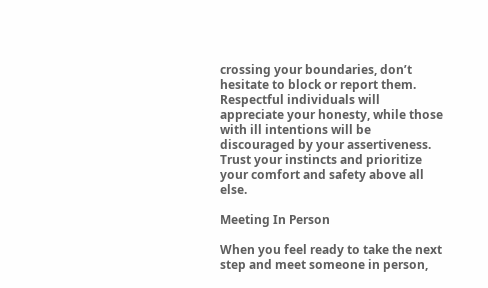crossing your boundaries, don’t hesitate to block or report them. Respectful individuals will appreciate your honesty, while those with ill intentions will be discouraged by your assertiveness. Trust your instincts and prioritize your comfort and safety above all else.

Meeting In Person

When you feel ready to take the next step and meet someone in person,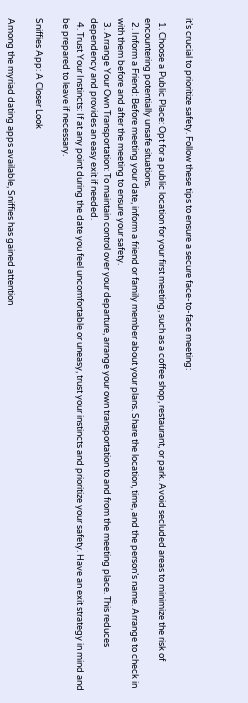it’s crucial to prioritize safety. Follow these tips to ensure a secure face-to-face meeting:

  1. Choose a Public Place: Opt for a public location for your first meeting, such as a coffee shop, restaurant, or park. Avoid secluded areas to minimize the risk of encountering potentially unsafe situations.
  2. Inform a Friend: Before meeting your date, inform a friend or family member about your plans. Share the location, time, and the person’s name. Arrange to check in with them before and after the meeting to ensure your safety.
  3. Arrange Your Own Transportation: To maintain control over your departure, arrange your own transportation to and from the meeting place. This reduces dependency and provides an easy exit if needed.
  4. Trust Your Instincts: If at any point during the date you feel uncomfortable or uneasy, trust your instincts and prioritize your safety. Have an exit strategy in mind and be prepared to leave if necessary.

Sniffies App: A Closer Look

Among the myriad dating apps available, Sniffies has gained attention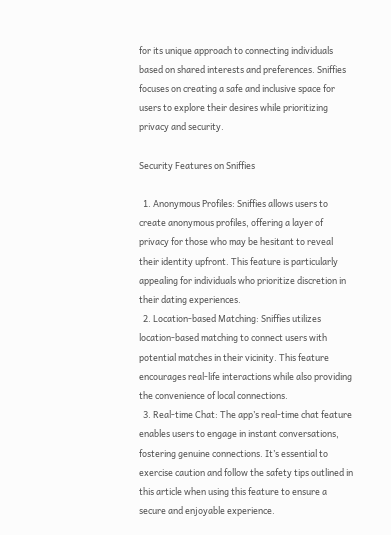for its unique approach to connecting individuals based on shared interests and preferences. Sniffies focuses on creating a safe and inclusive space for users to explore their desires while prioritizing privacy and security.

Security Features on Sniffies

  1. Anonymous Profiles: Sniffies allows users to create anonymous profiles, offering a layer of privacy for those who may be hesitant to reveal their identity upfront. This feature is particularly appealing for individuals who prioritize discretion in their dating experiences.
  2. Location-based Matching: Sniffies utilizes location-based matching to connect users with potential matches in their vicinity. This feature encourages real-life interactions while also providing the convenience of local connections.
  3. Real-time Chat: The app’s real-time chat feature enables users to engage in instant conversations, fostering genuine connections. It’s essential to exercise caution and follow the safety tips outlined in this article when using this feature to ensure a secure and enjoyable experience.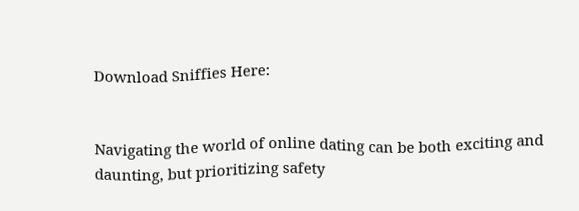Download Sniffies Here:


Navigating the world of online dating can be both exciting and daunting, but prioritizing safety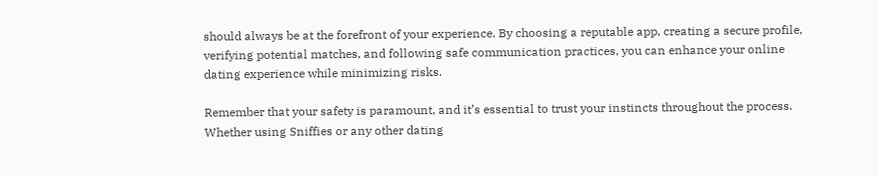should always be at the forefront of your experience. By choosing a reputable app, creating a secure profile, verifying potential matches, and following safe communication practices, you can enhance your online dating experience while minimizing risks.

Remember that your safety is paramount, and it’s essential to trust your instincts throughout the process. Whether using Sniffies or any other dating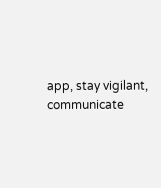app, stay vigilant, communicate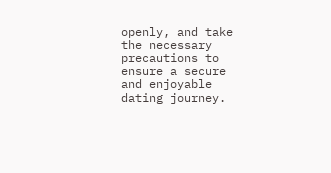openly, and take the necessary precautions to ensure a secure and enjoyable dating journey.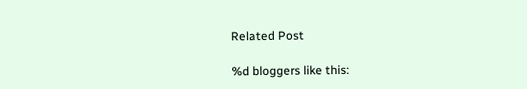Related Post

%d bloggers like this: